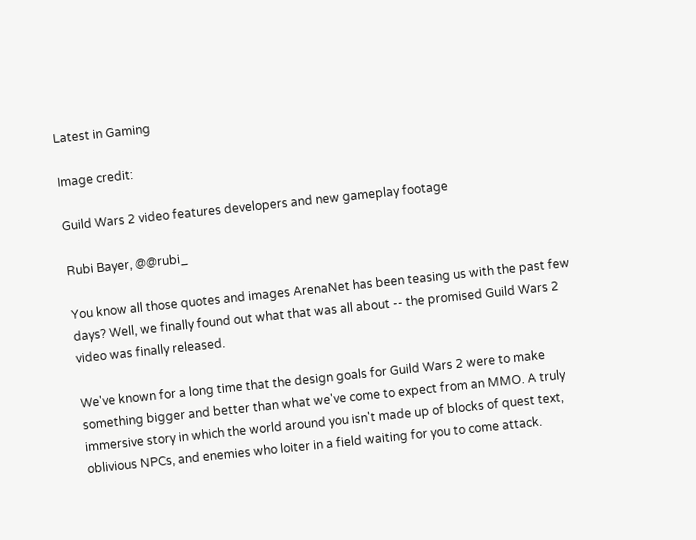Latest in Gaming

Image credit:

Guild Wars 2 video features developers and new gameplay footage

Rubi Bayer, @@rubi_

You know all those quotes and images ArenaNet has been teasing us with the past few days? Well, we finally found out what that was all about -- the promised Guild Wars 2 video was finally released.

We've known for a long time that the design goals for Guild Wars 2 were to make something bigger and better than what we've come to expect from an MMO. A truly immersive story in which the world around you isn't made up of blocks of quest text, oblivious NPCs, and enemies who loiter in a field waiting for you to come attack.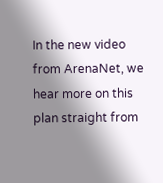In the new video from ArenaNet, we hear more on this plan straight from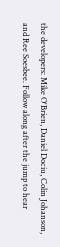the developers: Mike O'Brien, Daniel Dociu, Colin Johanson, and Ree Soesbee. Follow along after the jump to hear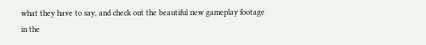what they have to say, and check out the beautiful new gameplay footage in the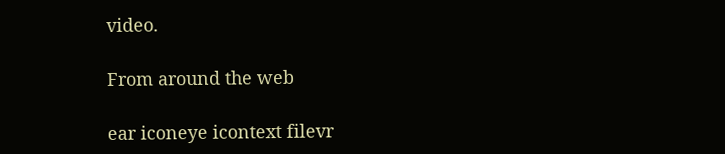video.

From around the web

ear iconeye icontext filevr